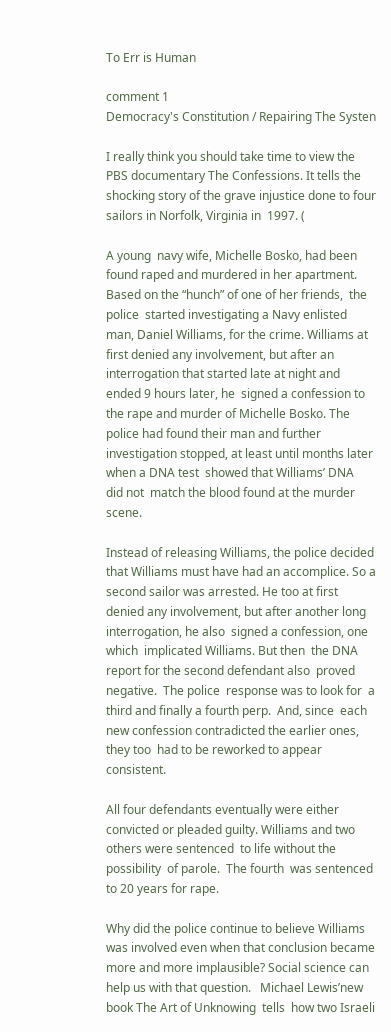To Err is Human

comment 1
Democracy's Constitution / Repairing The Systen

I really think you should take time to view the PBS documentary The Confessions. It tells the shocking story of the grave injustice done to four sailors in Norfolk, Virginia in  1997. (

A young  navy wife, Michelle Bosko, had been found raped and murdered in her apartment. Based on the “hunch” of one of her friends,  the police  started investigating a Navy enlisted man, Daniel Williams, for the crime. Williams at first denied any involvement, but after an interrogation that started late at night and ended 9 hours later, he  signed a confession to the rape and murder of Michelle Bosko. The  police had found their man and further investigation stopped, at least until months later when a DNA test  showed that Williams’ DNA  did not  match the blood found at the murder scene.

Instead of releasing Williams, the police decided that Williams must have had an accomplice. So a second sailor was arrested. He too at first denied any involvement, but after another long interrogation, he also  signed a confession, one which  implicated Williams. But then  the DNA report for the second defendant also  proved negative.  The police  response was to look for  a third and finally a fourth perp.  And, since  each new confession contradicted the earlier ones,  they too  had to be reworked to appear consistent.

All four defendants eventually were either convicted or pleaded guilty. Williams and two others were sentenced  to life without the possibility  of parole.  The fourth  was sentenced to 20 years for rape.

Why did the police continue to believe Williams was involved even when that conclusion became more and more implausible? Social science can help us with that question.   Michael Lewis’new  book The Art of Unknowing  tells  how two Israeli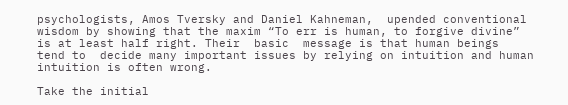psychologists, Amos Tversky and Daniel Kahneman,  upended conventional wisdom by showing that the maxim “To err is human, to forgive divine” is at least half right. Their  basic  message is that human beings  tend to  decide many important issues by relying on intuition and human intuition is often wrong.

Take the initial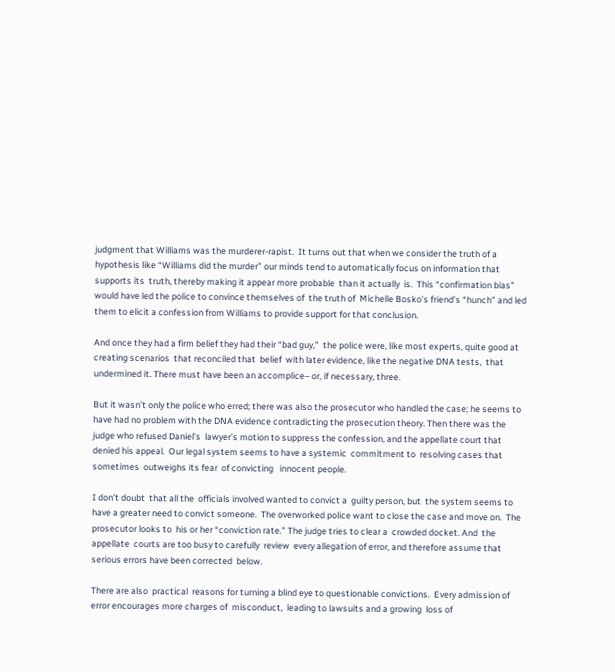judgment that Williams was the murderer-rapist.  It turns out that when we consider the truth of a hypothesis like “Williams did the murder” our minds tend to automatically focus on information that supports its  truth, thereby making it appear more probable  than it actually  is.  This “confirmation bias” would have led the police to convince themselves of  the truth of  Michelle Bosko’s friend’s “hunch” and led  them to elicit a confession from Williams to provide support for that conclusion.

And once they had a firm belief they had their “bad guy,”  the police were, like most experts, quite good at creating scenarios  that reconciled that  belief  with later evidence, like the negative DNA tests,  that undermined it. There must have been an accomplice– or, if necessary, three.

But it wasn’t only the police who erred; there was also the prosecutor who handled the case; he seems to have had no problem with the DNA evidence contradicting the prosecution theory. Then there was the judge who refused Daniel’s  lawyer’s motion to suppress the confession, and the appellate court that denied his appeal.  Our legal system seems to have a systemic  commitment to  resolving cases that sometimes  outweighs its fear  of convicting   innocent people.

I don’t doubt  that all the  officials involved wanted to convict a  guilty person, but  the system seems to have a greater need to convict someone.  The overworked police want to close the case and move on.  The prosecutor looks to  his or her “conviction rate.” The judge tries to clear a  crowded docket. And  the appellate  courts are too busy to carefully  review  every allegation of error, and therefore assume that serious errors have been corrected  below.

There are also  practical  reasons for turning a blind eye to questionable convictions.  Every admission of error encourages more charges of  misconduct,  leading to lawsuits and a growing  loss of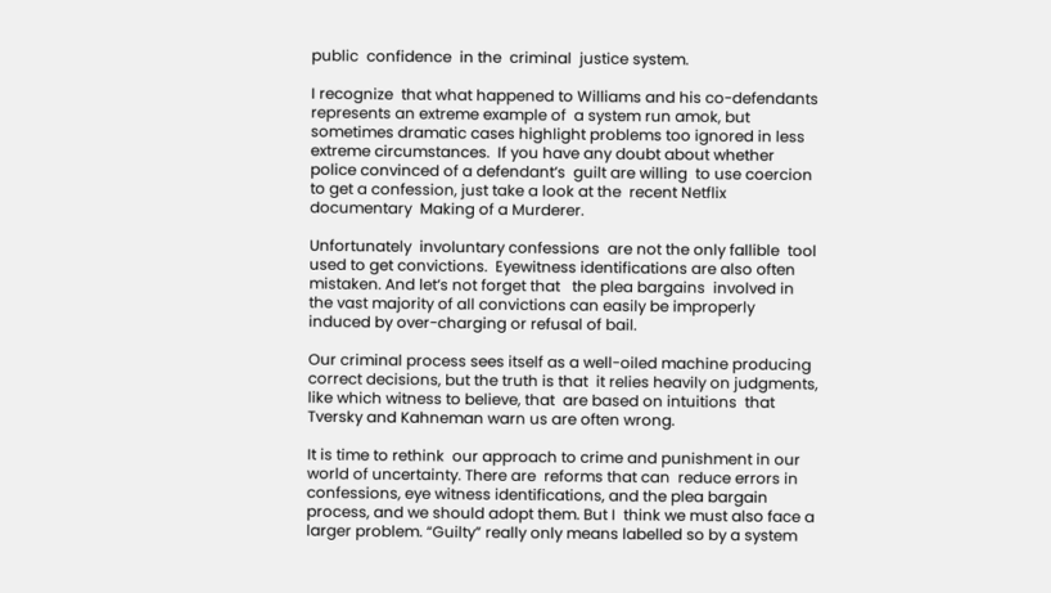public  confidence  in the  criminal  justice system.

I recognize  that what happened to Williams and his co-defendants represents an extreme example of  a system run amok, but sometimes dramatic cases highlight problems too ignored in less extreme circumstances.  If you have any doubt about whether police convinced of a defendant’s  guilt are willing  to use coercion to get a confession, just take a look at the  recent Netflix  documentary  Making of a Murderer.

Unfortunately  involuntary confessions  are not the only fallible  tool used to get convictions.  Eyewitness identifications are also often mistaken. And let’s not forget that   the plea bargains  involved in the vast majority of all convictions can easily be improperly  induced by over-charging or refusal of bail.

Our criminal process sees itself as a well-oiled machine producing  correct decisions, but the truth is that  it relies heavily on judgments, like which witness to believe, that  are based on intuitions  that Tversky and Kahneman warn us are often wrong.

It is time to rethink  our approach to crime and punishment in our world of uncertainty. There are  reforms that can  reduce errors in confessions, eye witness identifications, and the plea bargain process, and we should adopt them. But I  think we must also face a larger problem. “Guilty” really only means labelled so by a system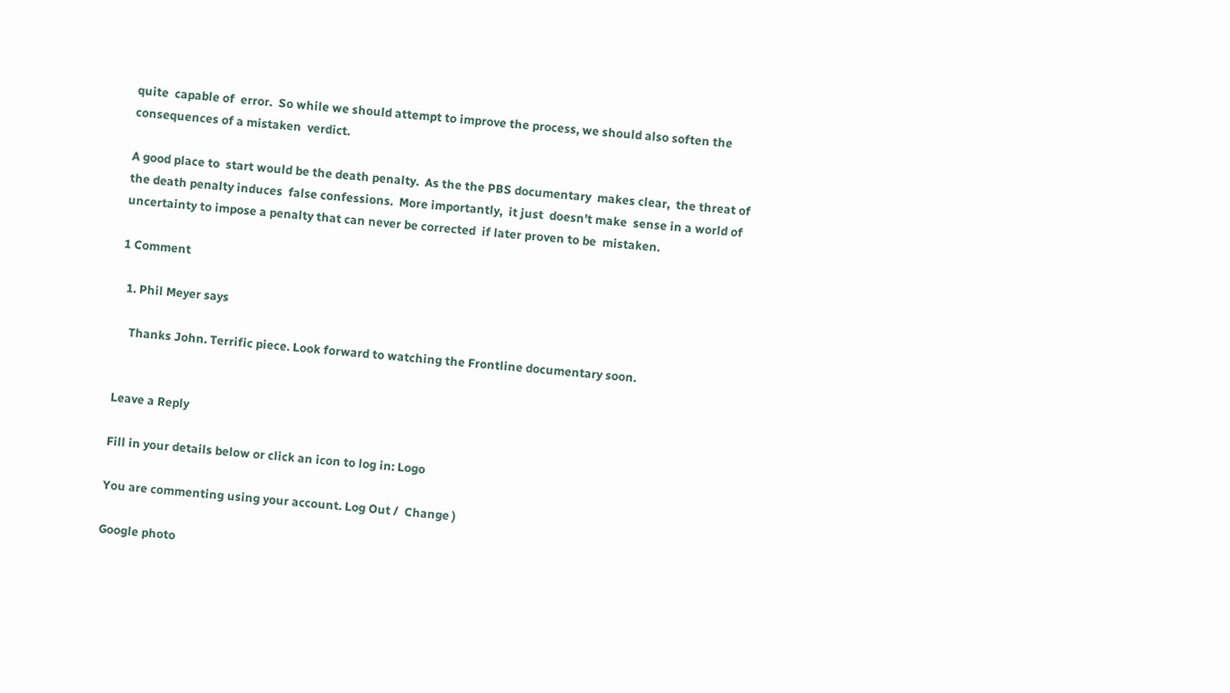quite  capable of  error.  So while we should attempt to improve the process, we should also soften the consequences of a mistaken  verdict.

A good place to  start would be the death penalty.  As the the PBS documentary  makes clear,  the threat of the death penalty induces  false confessions.  More importantly,  it just  doesn’t make  sense in a world of uncertainty to impose a penalty that can never be corrected  if later proven to be  mistaken.

1 Comment

  1. Phil Meyer says

    Thanks John. Terrific piece. Look forward to watching the Frontline documentary soon.


Leave a Reply

Fill in your details below or click an icon to log in: Logo

You are commenting using your account. Log Out /  Change )

Google photo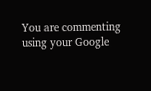You are commenting using your Google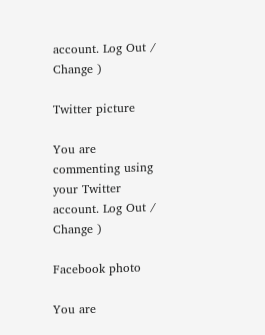account. Log Out /  Change )

Twitter picture

You are commenting using your Twitter account. Log Out /  Change )

Facebook photo

You are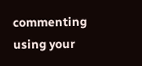commenting using your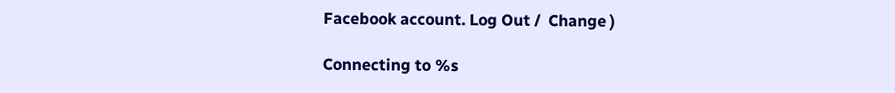Facebook account. Log Out /  Change )

Connecting to %s